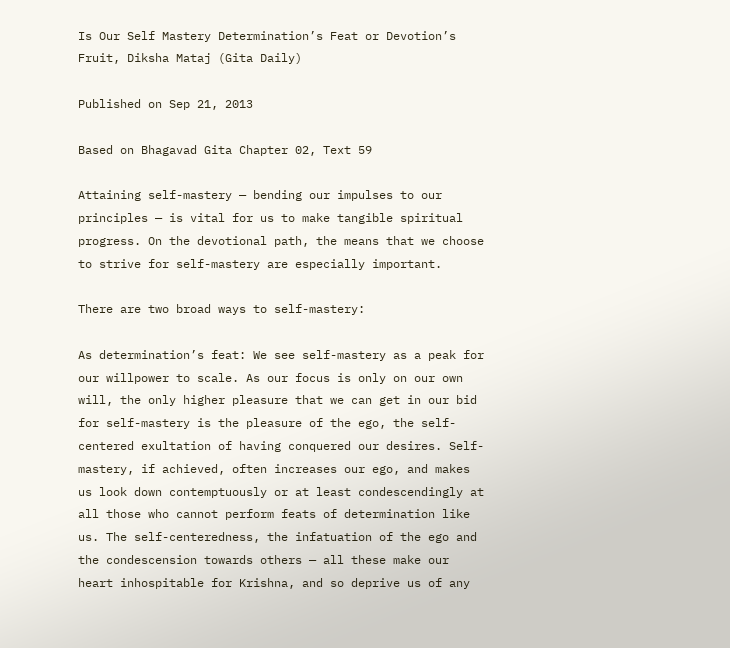Is Our Self Mastery Determination’s Feat or Devotion’s Fruit, Diksha Mataj (Gita Daily)

Published on Sep 21, 2013

Based on Bhagavad Gita Chapter 02, Text 59

Attaining self-mastery — bending our impulses to our principles — is vital for us to make tangible spiritual progress. On the devotional path, the means that we choose to strive for self-mastery are especially important.

There are two broad ways to self-mastery:

As determination’s feat: We see self-mastery as a peak for our willpower to scale. As our focus is only on our own will, the only higher pleasure that we can get in our bid for self-mastery is the pleasure of the ego, the self-centered exultation of having conquered our desires. Self-mastery, if achieved, often increases our ego, and makes us look down contemptuously or at least condescendingly at all those who cannot perform feats of determination like us. The self-centeredness, the infatuation of the ego and the condescension towards others — all these make our heart inhospitable for Krishna, and so deprive us of any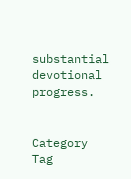substantial devotional progress.


Category Tag